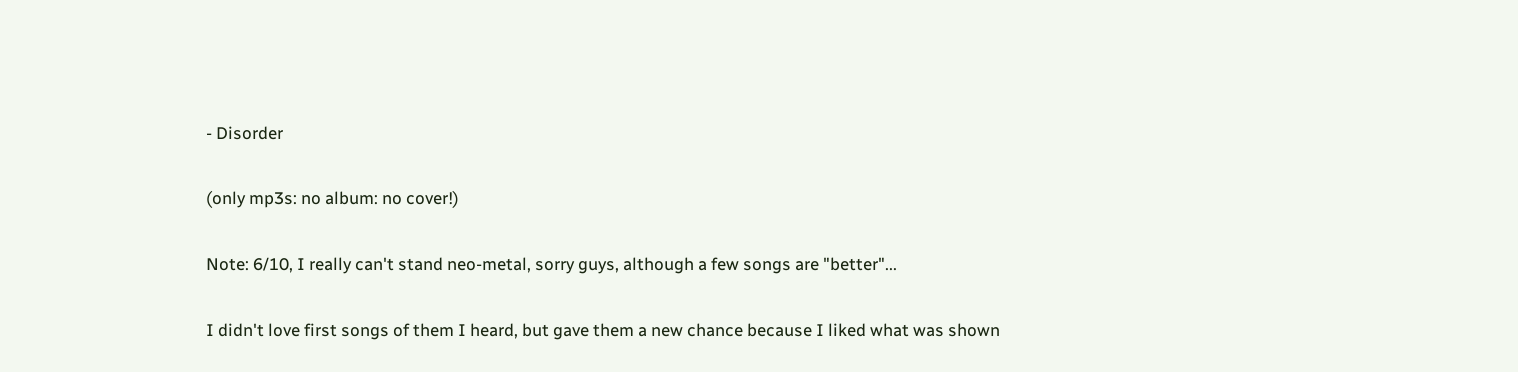- Disorder

(only mp3s: no album: no cover!)

Note: 6/10, I really can't stand neo-metal, sorry guys, although a few songs are "better"...

I didn't love first songs of them I heard, but gave them a new chance because I liked what was shown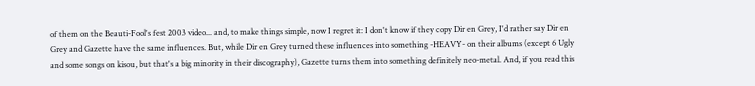of them on the Beauti-Fool's fest 2003 video... and, to make things simple, now I regret it: I don't know if they copy Dir en Grey, I'd rather say Dir en Grey and Gazette have the same influences. But, while Dir en Grey turned these influences into something -HEAVY- on their albums (except 6 Ugly and some songs on kisou, but that's a big minority in their discography), Gazette turns them into something definitely neo-metal. And, if you read this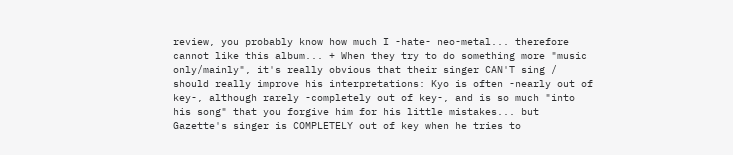review, you probably know how much I -hate- neo-metal... therefore cannot like this album... + When they try to do something more "music only/mainly", it's really obvious that their singer CAN'T sing / should really improve his interpretations: Kyo is often -nearly out of key-, although rarely -completely out of key-, and is so much "into his song" that you forgive him for his little mistakes... but Gazette's singer is COMPLETELY out of key when he tries to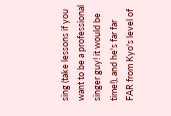sing (take lessons if you want to be a professional singer guy! it would be time!), and he's far far FAR from Kyo's level of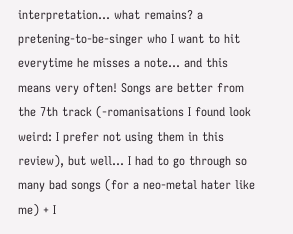interpretation... what remains? a pretening-to-be-singer who I want to hit everytime he misses a note... and this means very often! Songs are better from the 7th track (-romanisations I found look weird: I prefer not using them in this review), but well... I had to go through so many bad songs (for a neo-metal hater like me) + I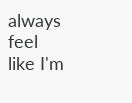always feel like I'm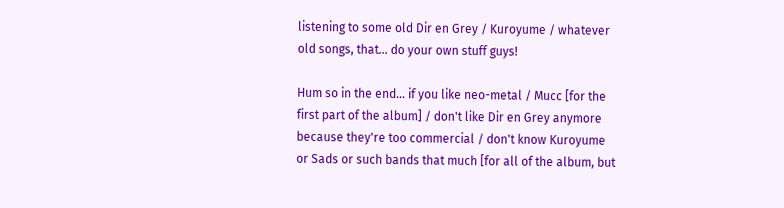listening to some old Dir en Grey / Kuroyume / whatever old songs, that... do your own stuff guys!

Hum so in the end... if you like neo-metal / Mucc [for the first part of the album] / don't like Dir en Grey anymore because they're too commercial / don't know Kuroyume or Sads or such bands that much [for all of the album, but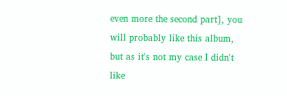even more the second part], you will probably like this album, but as it's not my case I didn't like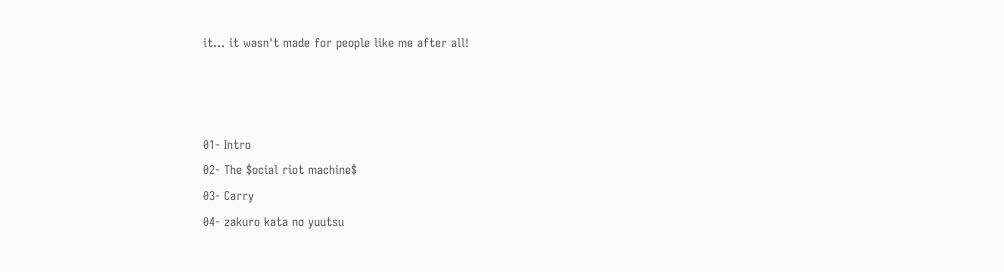it... it wasn't made for people like me after all!



01- Intro
02- The $ocial riot machine$
03- Carry
04- zakuro kata no yuutsu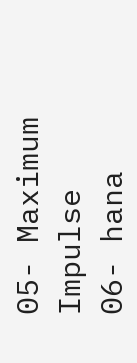05- Maximum Impulse
06- hana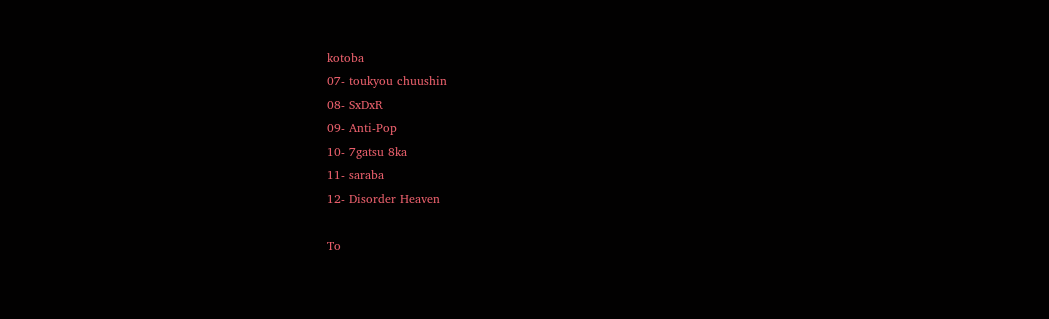kotoba
07- toukyou chuushin
08- SxDxR
09- Anti-Pop
10- 7gatsu 8ka
11- saraba
12- Disorder Heaven

To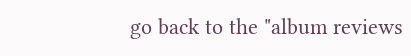go back to the "album reviews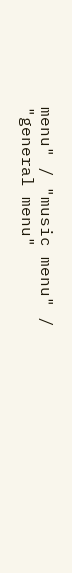menu" / "music menu" / "general menu"